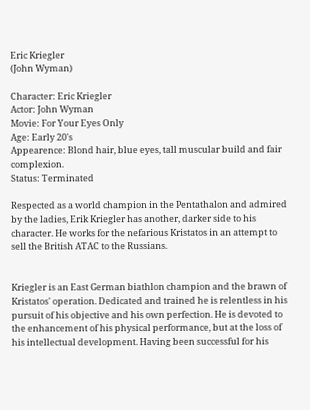Eric Kriegler
(John Wyman)

Character: Eric Kriegler
Actor: John Wyman
Movie: For Your Eyes Only
Age: Early 20's
Appearence: Blond hair, blue eyes, tall muscular build and fair complexion.
Status: Terminated

Respected as a world champion in the Pentathalon and admired by the ladies, Erik Kriegler has another, darker side to his character. He works for the nefarious Kristatos in an attempt to sell the British ATAC to the Russians.


Kriegler is an East German biathlon champion and the brawn of Kristatos' operation. Dedicated and trained he is relentless in his pursuit of his objective and his own perfection. He is devoted to the enhancement of his physical performance, but at the loss of his intellectual development. Having been successful for his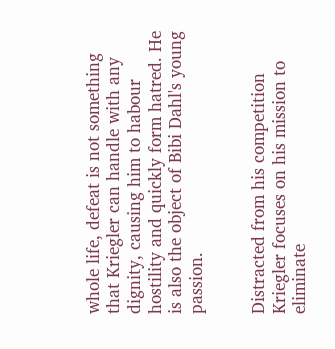whole life, defeat is not something that Kriegler can handle with any dignity, causing him to habour hostility and quickly form hatred. He is also the object of Bibi Dahl's young passion.


Distracted from his competition Kriegler focuses on his mission to eliminate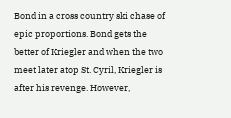Bond in a cross country ski chase of epic proportions. Bond gets the better of Kriegler and when the two meet later atop St. Cyril, Kriegler is after his revenge. However,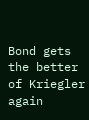Bond gets the better of Kriegler again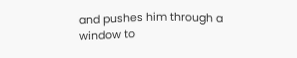and pushes him through a window to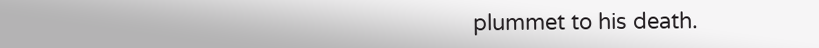plummet to his death.